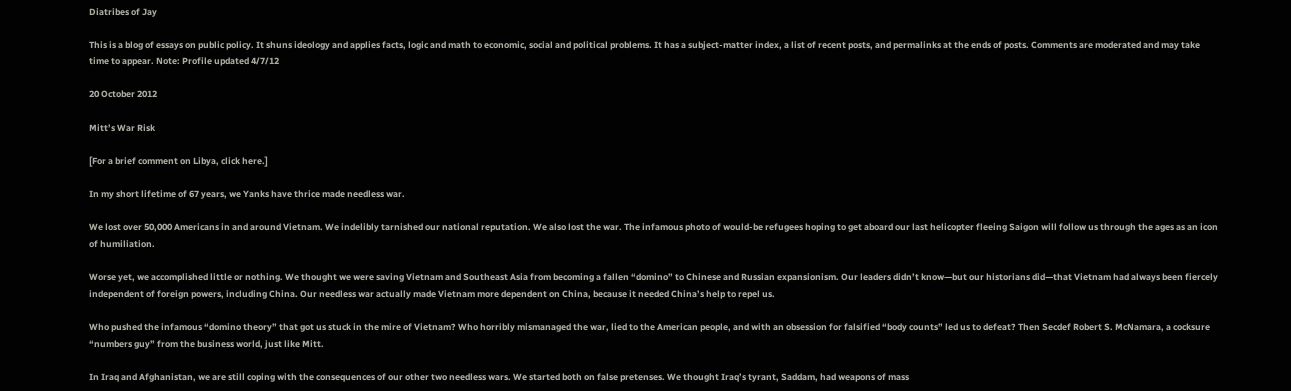Diatribes of Jay

This is a blog of essays on public policy. It shuns ideology and applies facts, logic and math to economic, social and political problems. It has a subject-matter index, a list of recent posts, and permalinks at the ends of posts. Comments are moderated and may take time to appear. Note: Profile updated 4/7/12

20 October 2012

Mitt’s War Risk

[For a brief comment on Libya, click here.]

In my short lifetime of 67 years, we Yanks have thrice made needless war.

We lost over 50,000 Americans in and around Vietnam. We indelibly tarnished our national reputation. We also lost the war. The infamous photo of would-be refugees hoping to get aboard our last helicopter fleeing Saigon will follow us through the ages as an icon of humiliation.

Worse yet, we accomplished little or nothing. We thought we were saving Vietnam and Southeast Asia from becoming a fallen “domino” to Chinese and Russian expansionism. Our leaders didn’t know—but our historians did—that Vietnam had always been fiercely independent of foreign powers, including China. Our needless war actually made Vietnam more dependent on China, because it needed China’s help to repel us.

Who pushed the infamous “domino theory” that got us stuck in the mire of Vietnam? Who horribly mismanaged the war, lied to the American people, and with an obsession for falsified “body counts” led us to defeat? Then Secdef Robert S. McNamara, a cocksure “numbers guy” from the business world, just like Mitt.

In Iraq and Afghanistan, we are still coping with the consequences of our other two needless wars. We started both on false pretenses. We thought Iraq’s tyrant, Saddam, had weapons of mass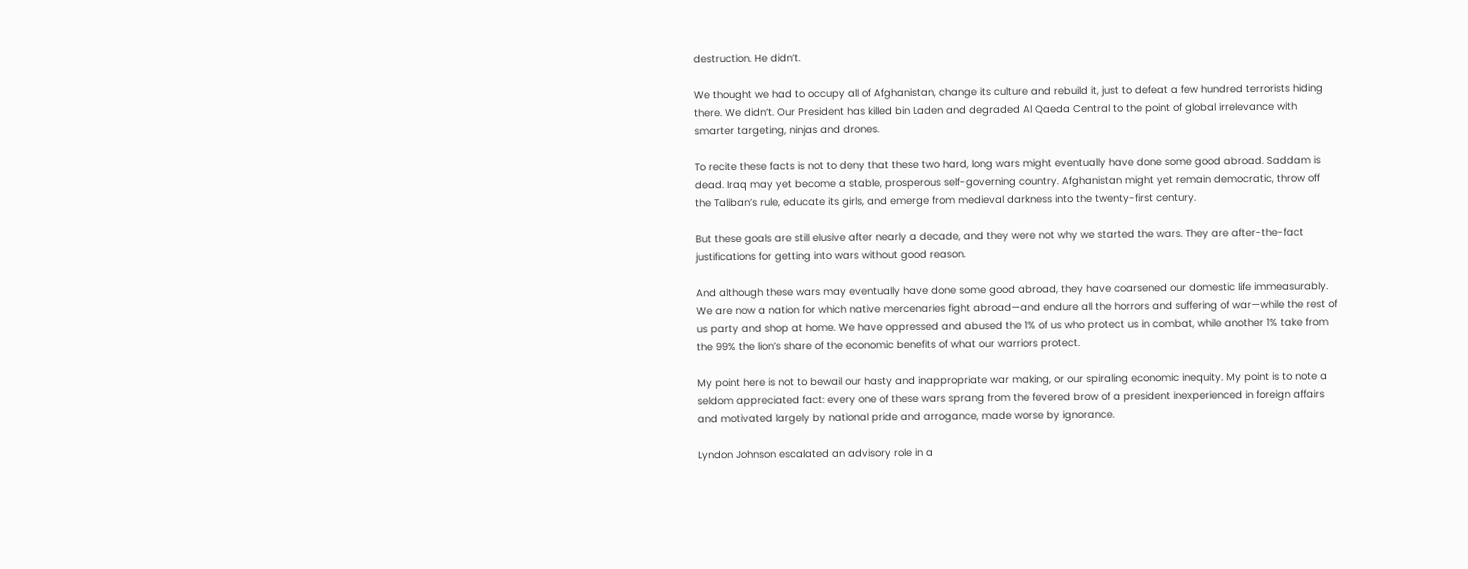destruction. He didn’t.

We thought we had to occupy all of Afghanistan, change its culture and rebuild it, just to defeat a few hundred terrorists hiding there. We didn’t. Our President has killed bin Laden and degraded Al Qaeda Central to the point of global irrelevance with smarter targeting, ninjas and drones.

To recite these facts is not to deny that these two hard, long wars might eventually have done some good abroad. Saddam is dead. Iraq may yet become a stable, prosperous self-governing country. Afghanistan might yet remain democratic, throw off the Taliban’s rule, educate its girls, and emerge from medieval darkness into the twenty-first century.

But these goals are still elusive after nearly a decade, and they were not why we started the wars. They are after-the-fact justifications for getting into wars without good reason.

And although these wars may eventually have done some good abroad, they have coarsened our domestic life immeasurably. We are now a nation for which native mercenaries fight abroad—and endure all the horrors and suffering of war—while the rest of us party and shop at home. We have oppressed and abused the 1% of us who protect us in combat, while another 1% take from the 99% the lion’s share of the economic benefits of what our warriors protect.

My point here is not to bewail our hasty and inappropriate war making, or our spiraling economic inequity. My point is to note a seldom appreciated fact: every one of these wars sprang from the fevered brow of a president inexperienced in foreign affairs and motivated largely by national pride and arrogance, made worse by ignorance.

Lyndon Johnson escalated an advisory role in a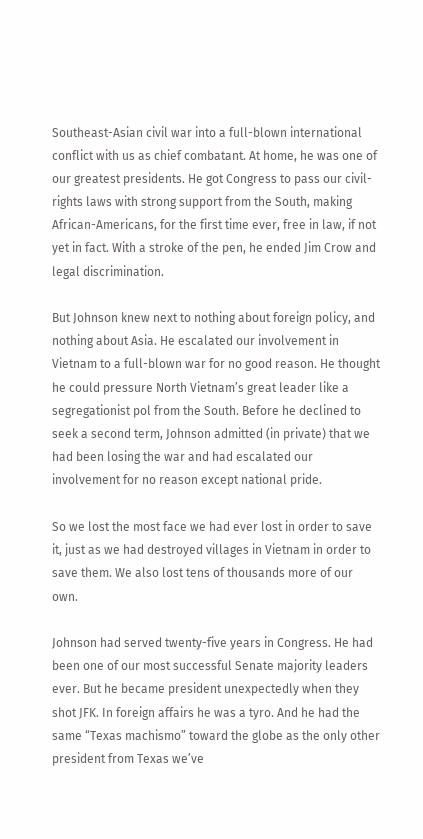Southeast-Asian civil war into a full-blown international conflict with us as chief combatant. At home, he was one of our greatest presidents. He got Congress to pass our civil-rights laws with strong support from the South, making African-Americans, for the first time ever, free in law, if not yet in fact. With a stroke of the pen, he ended Jim Crow and legal discrimination.

But Johnson knew next to nothing about foreign policy, and nothing about Asia. He escalated our involvement in Vietnam to a full-blown war for no good reason. He thought he could pressure North Vietnam’s great leader like a segregationist pol from the South. Before he declined to seek a second term, Johnson admitted (in private) that we had been losing the war and had escalated our involvement for no reason except national pride.

So we lost the most face we had ever lost in order to save it, just as we had destroyed villages in Vietnam in order to save them. We also lost tens of thousands more of our own.

Johnson had served twenty-five years in Congress. He had been one of our most successful Senate majority leaders ever. But he became president unexpectedly when they shot JFK. In foreign affairs he was a tyro. And he had the same “Texas machismo” toward the globe as the only other president from Texas we’ve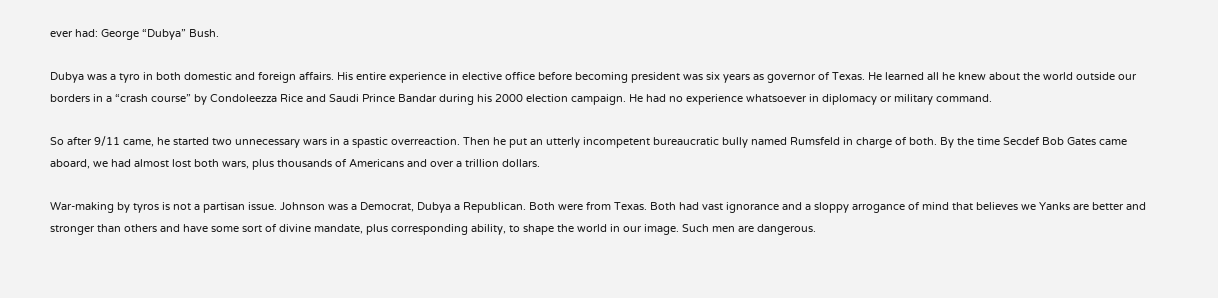ever had: George “Dubya” Bush.

Dubya was a tyro in both domestic and foreign affairs. His entire experience in elective office before becoming president was six years as governor of Texas. He learned all he knew about the world outside our borders in a “crash course” by Condoleezza Rice and Saudi Prince Bandar during his 2000 election campaign. He had no experience whatsoever in diplomacy or military command.

So after 9/11 came, he started two unnecessary wars in a spastic overreaction. Then he put an utterly incompetent bureaucratic bully named Rumsfeld in charge of both. By the time Secdef Bob Gates came aboard, we had almost lost both wars, plus thousands of Americans and over a trillion dollars.

War-making by tyros is not a partisan issue. Johnson was a Democrat, Dubya a Republican. Both were from Texas. Both had vast ignorance and a sloppy arrogance of mind that believes we Yanks are better and stronger than others and have some sort of divine mandate, plus corresponding ability, to shape the world in our image. Such men are dangerous.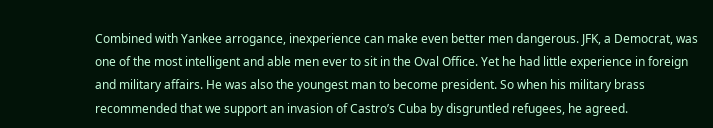Combined with Yankee arrogance, inexperience can make even better men dangerous. JFK, a Democrat, was one of the most intelligent and able men ever to sit in the Oval Office. Yet he had little experience in foreign and military affairs. He was also the youngest man to become president. So when his military brass recommended that we support an invasion of Castro’s Cuba by disgruntled refugees, he agreed.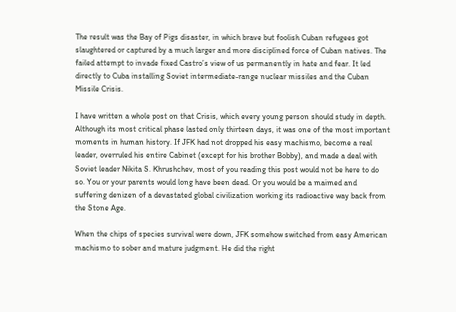The result was the Bay of Pigs disaster, in which brave but foolish Cuban refugees got slaughtered or captured by a much larger and more disciplined force of Cuban natives. The failed attempt to invade fixed Castro’s view of us permanently in hate and fear. It led directly to Cuba installing Soviet intermediate-range nuclear missiles and the Cuban Missile Crisis.

I have written a whole post on that Crisis, which every young person should study in depth. Although its most critical phase lasted only thirteen days, it was one of the most important moments in human history. If JFK had not dropped his easy machismo, become a real leader, overruled his entire Cabinet (except for his brother Bobby), and made a deal with Soviet leader Nikita S. Khrushchev, most of you reading this post would not be here to do so. You or your parents would long have been dead. Or you would be a maimed and suffering denizen of a devastated global civilization working its radioactive way back from the Stone Age.

When the chips of species survival were down, JFK somehow switched from easy American machismo to sober and mature judgment. He did the right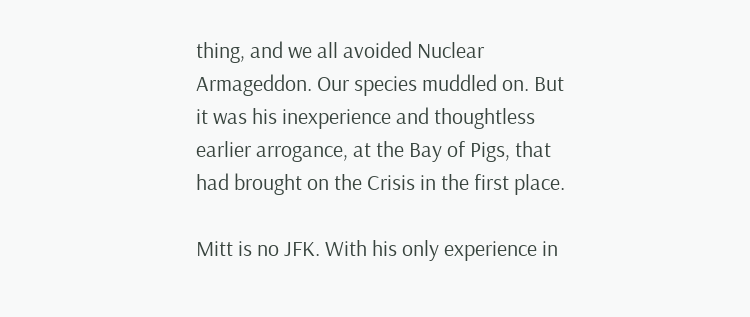thing, and we all avoided Nuclear Armageddon. Our species muddled on. But it was his inexperience and thoughtless earlier arrogance, at the Bay of Pigs, that had brought on the Crisis in the first place.

Mitt is no JFK. With his only experience in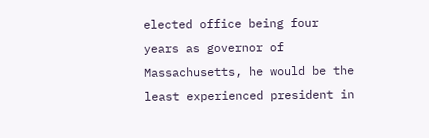elected office being four years as governor of Massachusetts, he would be the least experienced president in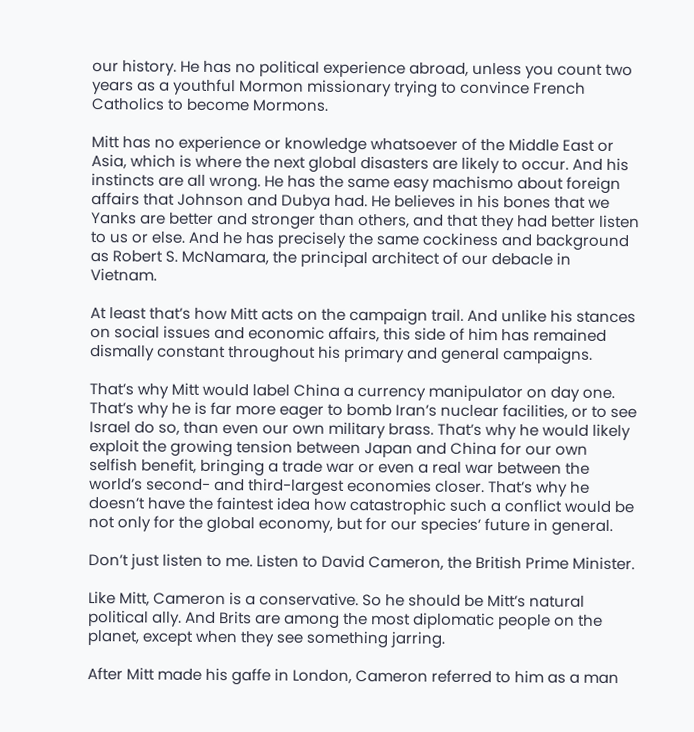our history. He has no political experience abroad, unless you count two years as a youthful Mormon missionary trying to convince French Catholics to become Mormons.

Mitt has no experience or knowledge whatsoever of the Middle East or Asia, which is where the next global disasters are likely to occur. And his instincts are all wrong. He has the same easy machismo about foreign affairs that Johnson and Dubya had. He believes in his bones that we Yanks are better and stronger than others, and that they had better listen to us or else. And he has precisely the same cockiness and background as Robert S. McNamara, the principal architect of our debacle in Vietnam.

At least that’s how Mitt acts on the campaign trail. And unlike his stances on social issues and economic affairs, this side of him has remained dismally constant throughout his primary and general campaigns.

That’s why Mitt would label China a currency manipulator on day one. That’s why he is far more eager to bomb Iran’s nuclear facilities, or to see Israel do so, than even our own military brass. That’s why he would likely exploit the growing tension between Japan and China for our own selfish benefit, bringing a trade war or even a real war between the world’s second- and third-largest economies closer. That’s why he doesn’t have the faintest idea how catastrophic such a conflict would be not only for the global economy, but for our species’ future in general.

Don’t just listen to me. Listen to David Cameron, the British Prime Minister.

Like Mitt, Cameron is a conservative. So he should be Mitt’s natural political ally. And Brits are among the most diplomatic people on the planet, except when they see something jarring.

After Mitt made his gaffe in London, Cameron referred to him as a man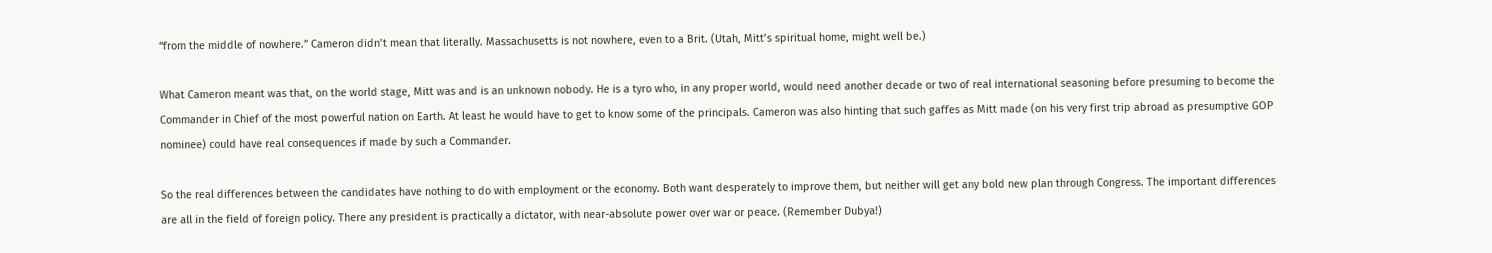“from the middle of nowhere.” Cameron didn’t mean that literally. Massachusetts is not nowhere, even to a Brit. (Utah, Mitt’s spiritual home, might well be.)

What Cameron meant was that, on the world stage, Mitt was and is an unknown nobody. He is a tyro who, in any proper world, would need another decade or two of real international seasoning before presuming to become the Commander in Chief of the most powerful nation on Earth. At least he would have to get to know some of the principals. Cameron was also hinting that such gaffes as Mitt made (on his very first trip abroad as presumptive GOP nominee) could have real consequences if made by such a Commander.

So the real differences between the candidates have nothing to do with employment or the economy. Both want desperately to improve them, but neither will get any bold new plan through Congress. The important differences are all in the field of foreign policy. There any president is practically a dictator, with near-absolute power over war or peace. (Remember Dubya!)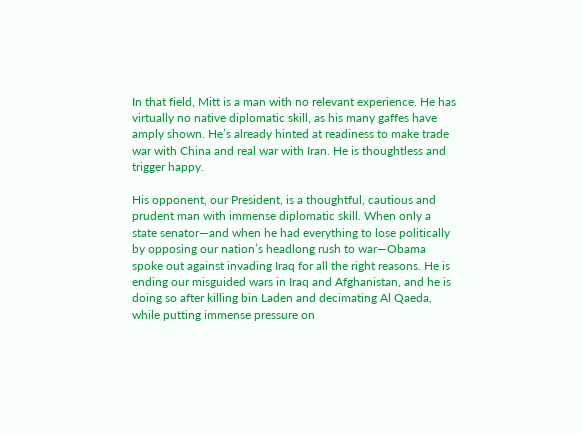In that field, Mitt is a man with no relevant experience. He has virtually no native diplomatic skill, as his many gaffes have amply shown. He’s already hinted at readiness to make trade war with China and real war with Iran. He is thoughtless and trigger happy.

His opponent, our President, is a thoughtful, cautious and prudent man with immense diplomatic skill. When only a state senator—and when he had everything to lose politically by opposing our nation’s headlong rush to war—Obama spoke out against invading Iraq for all the right reasons. He is ending our misguided wars in Iraq and Afghanistan, and he is doing so after killing bin Laden and decimating Al Qaeda, while putting immense pressure on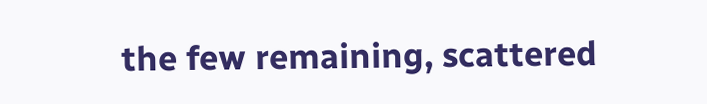the few remaining, scattered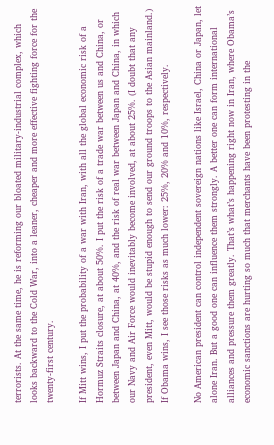terrorists. At the same time, he is reforming our bloated military-industrial complex, which looks backward to the Cold War, into a leaner, cheaper and more effective fighting force for the twenty-first century.

If Mitt wins, I put the probability of a war with Iran, with all the global economic risk of a Hormuz Straits closure, at about 50%. I put the risk of a trade war between us and China, or between Japan and China, at 40%, and the risk of real war between Japan and China, in which our Navy and Air Force would inevitably become involved, at about 25%. (I doubt that any president, even Mitt, would be stupid enough to send our ground troops to the Asian mainland.) If Obama wins, I see those risks as much lower: 25%, 20% and 10%, respectively.

No American president can control independent sovereign nations like Israel, China or Japan, let alone Iran. But a good one can influence them strongly. A better one can form international alliances and pressure them greatly. That’s what’s happening right now in Iran, where Obama’s economic sanctions are hurting so much that merchants have been protesting in the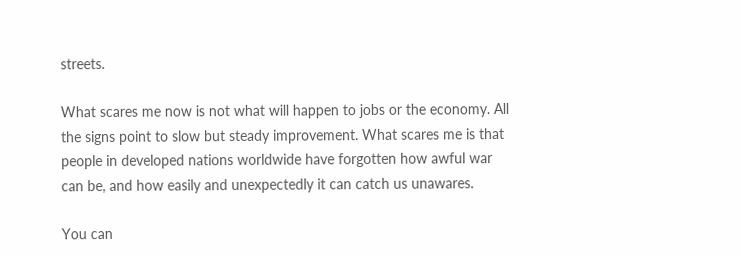streets.

What scares me now is not what will happen to jobs or the economy. All the signs point to slow but steady improvement. What scares me is that people in developed nations worldwide have forgotten how awful war can be, and how easily and unexpectedly it can catch us unawares.

You can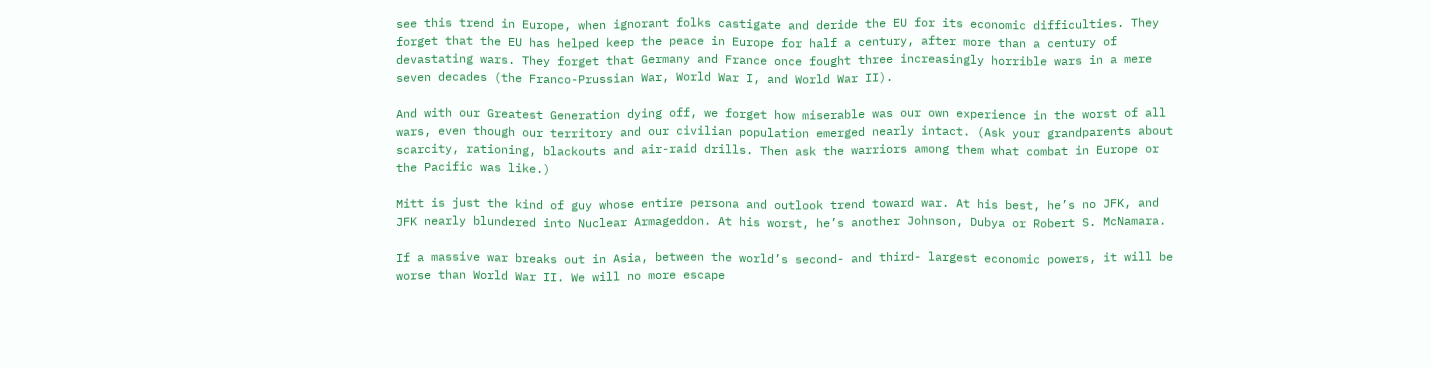see this trend in Europe, when ignorant folks castigate and deride the EU for its economic difficulties. They forget that the EU has helped keep the peace in Europe for half a century, after more than a century of devastating wars. They forget that Germany and France once fought three increasingly horrible wars in a mere seven decades (the Franco-Prussian War, World War I, and World War II).

And with our Greatest Generation dying off, we forget how miserable was our own experience in the worst of all wars, even though our territory and our civilian population emerged nearly intact. (Ask your grandparents about scarcity, rationing, blackouts and air-raid drills. Then ask the warriors among them what combat in Europe or the Pacific was like.)

Mitt is just the kind of guy whose entire persona and outlook trend toward war. At his best, he’s no JFK, and JFK nearly blundered into Nuclear Armageddon. At his worst, he’s another Johnson, Dubya or Robert S. McNamara.

If a massive war breaks out in Asia, between the world’s second- and third- largest economic powers, it will be worse than World War II. We will no more escape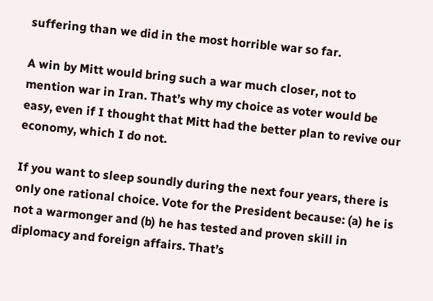suffering than we did in the most horrible war so far.

A win by Mitt would bring such a war much closer, not to mention war in Iran. That’s why my choice as voter would be easy, even if I thought that Mitt had the better plan to revive our economy, which I do not.

If you want to sleep soundly during the next four years, there is only one rational choice. Vote for the President because: (a) he is not a warmonger and (b) he has tested and proven skill in diplomacy and foreign affairs. That’s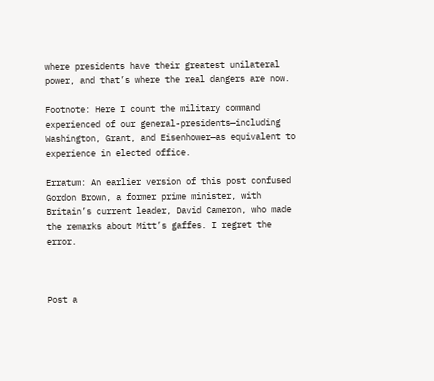where presidents have their greatest unilateral power, and that’s where the real dangers are now.

Footnote: Here I count the military command experienced of our general-presidents—including Washington, Grant, and Eisenhower—as equivalent to experience in elected office.

Erratum: An earlier version of this post confused Gordon Brown, a former prime minister, with Britain’s current leader, David Cameron, who made the remarks about Mitt’s gaffes. I regret the error.



Post a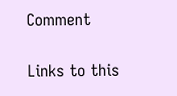Comment

Links to this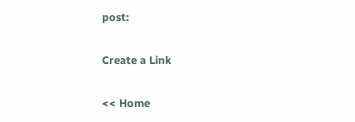post:

Create a Link

<< Home